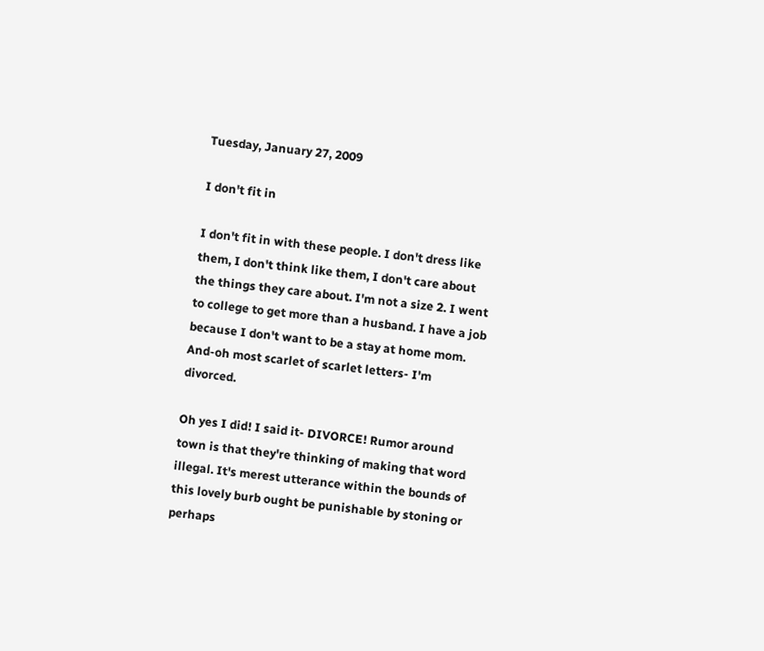Tuesday, January 27, 2009

I don't fit in

I don't fit in with these people. I don't dress like them, I don't think like them, I don't care about the things they care about. I'm not a size 2. I went to college to get more than a husband. I have a job because I don't want to be a stay at home mom. And-oh most scarlet of scarlet letters- I'm divorced.

Oh yes I did! I said it- DIVORCE! Rumor around town is that they're thinking of making that word illegal. It's merest utterance within the bounds of this lovely burb ought be punishable by stoning or perhaps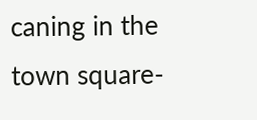caning in the town square-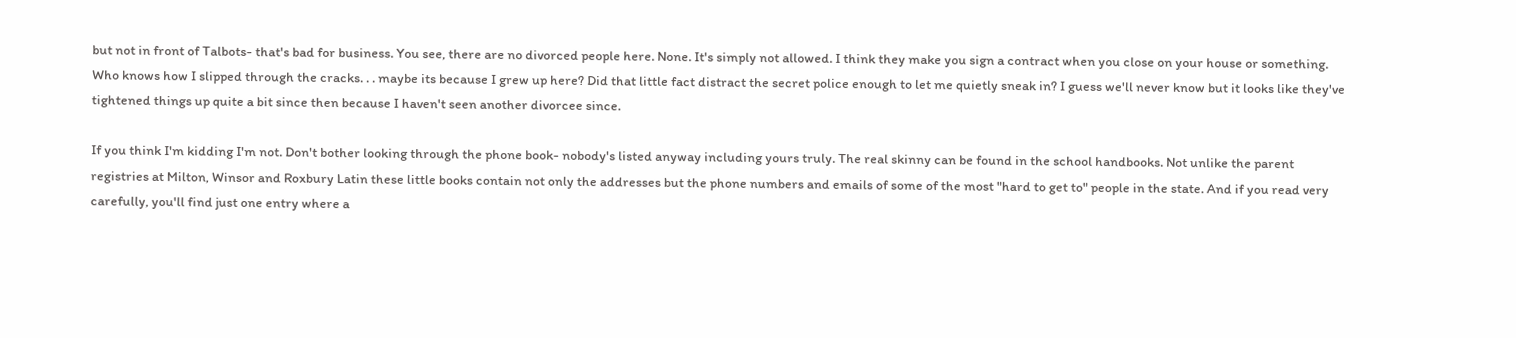but not in front of Talbots- that's bad for business. You see, there are no divorced people here. None. It's simply not allowed. I think they make you sign a contract when you close on your house or something. Who knows how I slipped through the cracks. . . maybe its because I grew up here? Did that little fact distract the secret police enough to let me quietly sneak in? I guess we'll never know but it looks like they've tightened things up quite a bit since then because I haven't seen another divorcee since.

If you think I'm kidding I'm not. Don't bother looking through the phone book- nobody's listed anyway including yours truly. The real skinny can be found in the school handbooks. Not unlike the parent registries at Milton, Winsor and Roxbury Latin these little books contain not only the addresses but the phone numbers and emails of some of the most "hard to get to" people in the state. And if you read very carefully, you'll find just one entry where a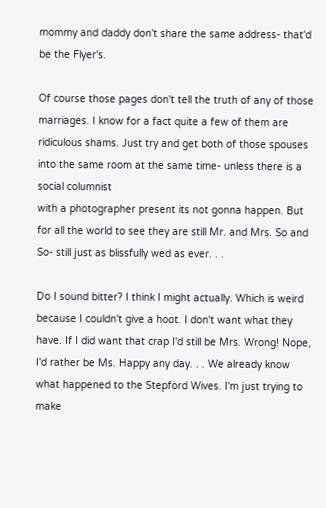mommy and daddy don't share the same address- that'd be the Flyer's.

Of course those pages don't tell the truth of any of those marriages. I know for a fact quite a few of them are ridiculous shams. Just try and get both of those spouses into the same room at the same time- unless there is a social columnist
with a photographer present its not gonna happen. But for all the world to see they are still Mr. and Mrs. So and So- still just as blissfully wed as ever. . .

Do I sound bitter? I think I might actually. Which is weird because I couldn't give a hoot. I don't want what they have. If I did want that crap I'd still be Mrs. Wrong! Nope, I'd rather be Ms. Happy any day. . . We already know what happened to the Stepford Wives. I'm just trying to make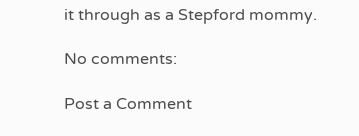it through as a Stepford mommy.

No comments:

Post a Comment